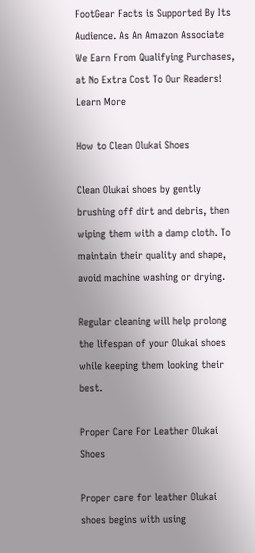FootGear Facts is Supported By Its Audience. As An Amazon Associate We Earn From Qualifying Purchases, at No Extra Cost To Our Readers! Learn More

How to Clean Olukai Shoes

Clean Olukai shoes by gently brushing off dirt and debris, then wiping them with a damp cloth. To maintain their quality and shape, avoid machine washing or drying.

Regular cleaning will help prolong the lifespan of your Olukai shoes while keeping them looking their best.

Proper Care For Leather Olukai Shoes

Proper care for leather Olukai shoes begins with using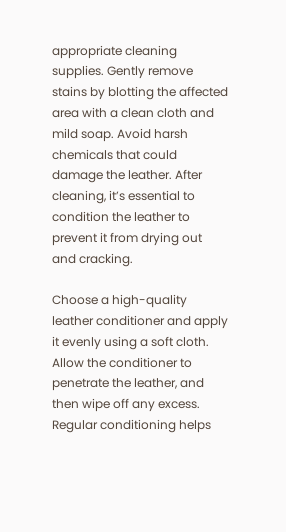appropriate cleaning supplies. Gently remove stains by blotting the affected area with a clean cloth and mild soap. Avoid harsh chemicals that could damage the leather. After cleaning, it’s essential to condition the leather to prevent it from drying out and cracking.

Choose a high-quality leather conditioner and apply it evenly using a soft cloth. Allow the conditioner to penetrate the leather, and then wipe off any excess. Regular conditioning helps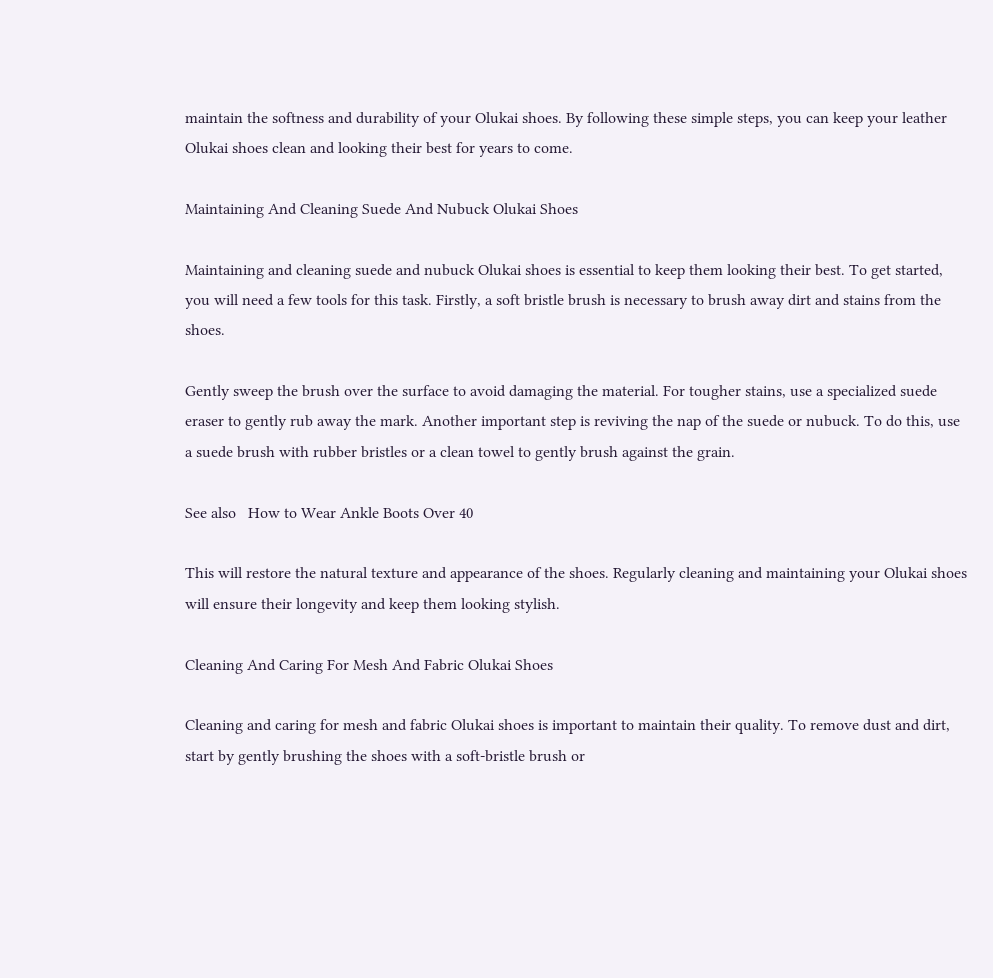maintain the softness and durability of your Olukai shoes. By following these simple steps, you can keep your leather Olukai shoes clean and looking their best for years to come.

Maintaining And Cleaning Suede And Nubuck Olukai Shoes

Maintaining and cleaning suede and nubuck Olukai shoes is essential to keep them looking their best. To get started, you will need a few tools for this task. Firstly, a soft bristle brush is necessary to brush away dirt and stains from the shoes.

Gently sweep the brush over the surface to avoid damaging the material. For tougher stains, use a specialized suede eraser to gently rub away the mark. Another important step is reviving the nap of the suede or nubuck. To do this, use a suede brush with rubber bristles or a clean towel to gently brush against the grain.

See also   How to Wear Ankle Boots Over 40

This will restore the natural texture and appearance of the shoes. Regularly cleaning and maintaining your Olukai shoes will ensure their longevity and keep them looking stylish.

Cleaning And Caring For Mesh And Fabric Olukai Shoes

Cleaning and caring for mesh and fabric Olukai shoes is important to maintain their quality. To remove dust and dirt, start by gently brushing the shoes with a soft-bristle brush or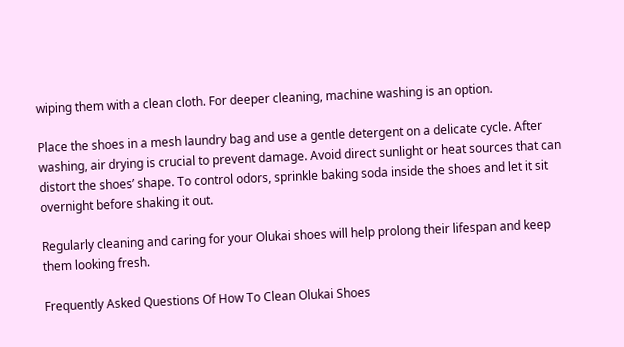wiping them with a clean cloth. For deeper cleaning, machine washing is an option.

Place the shoes in a mesh laundry bag and use a gentle detergent on a delicate cycle. After washing, air drying is crucial to prevent damage. Avoid direct sunlight or heat sources that can distort the shoes’ shape. To control odors, sprinkle baking soda inside the shoes and let it sit overnight before shaking it out.

Regularly cleaning and caring for your Olukai shoes will help prolong their lifespan and keep them looking fresh.

Frequently Asked Questions Of How To Clean Olukai Shoes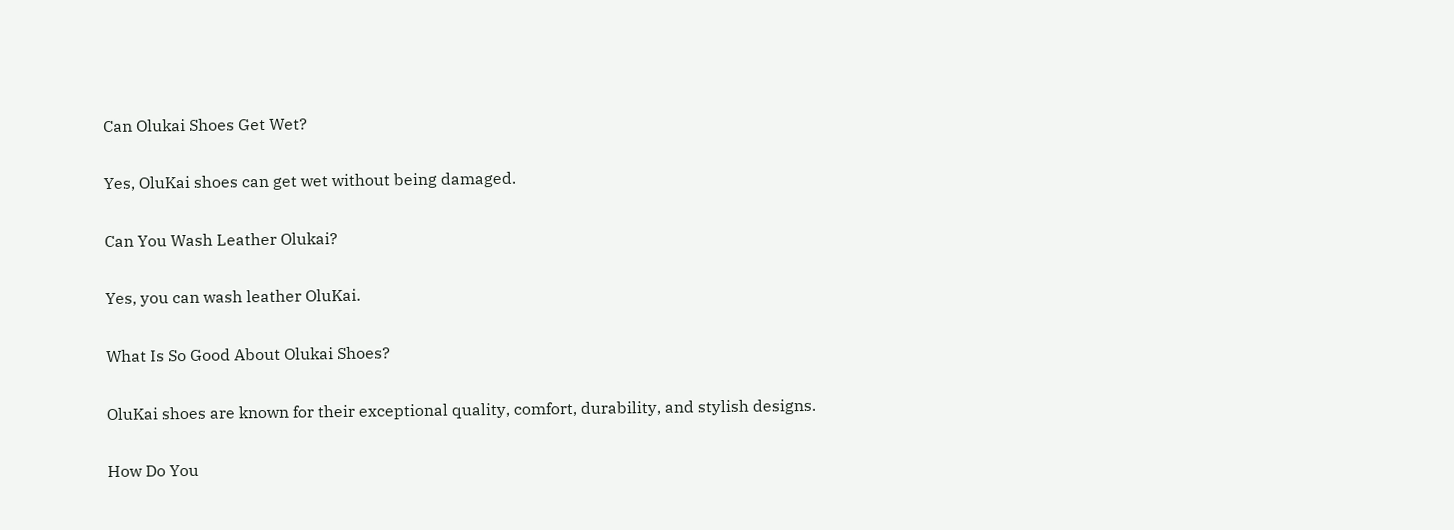Can Olukai Shoes Get Wet?

Yes, OluKai shoes can get wet without being damaged.

Can You Wash Leather Olukai?

Yes, you can wash leather OluKai.

What Is So Good About Olukai Shoes?

OluKai shoes are known for their exceptional quality, comfort, durability, and stylish designs.

How Do You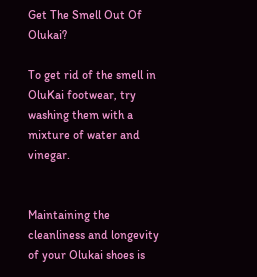Get The Smell Out Of Olukai?

To get rid of the smell in OluKai footwear, try washing them with a mixture of water and vinegar.


Maintaining the cleanliness and longevity of your Olukai shoes is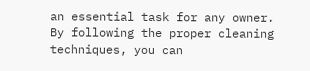an essential task for any owner. By following the proper cleaning techniques, you can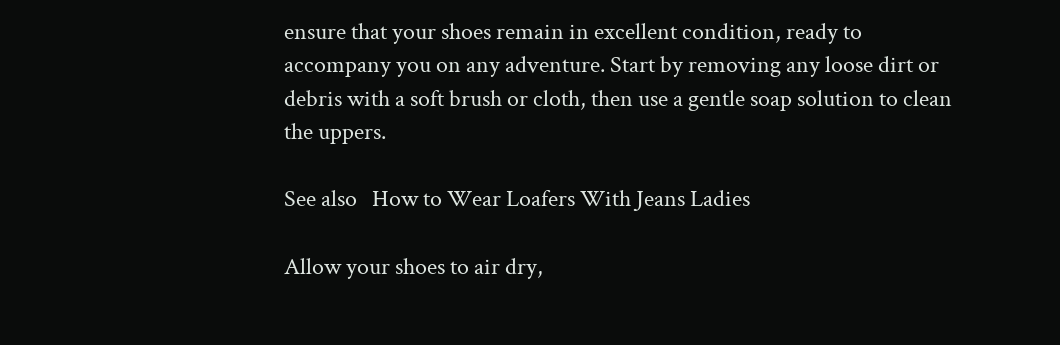ensure that your shoes remain in excellent condition, ready to accompany you on any adventure. Start by removing any loose dirt or debris with a soft brush or cloth, then use a gentle soap solution to clean the uppers.

See also   How to Wear Loafers With Jeans Ladies

Allow your shoes to air dry,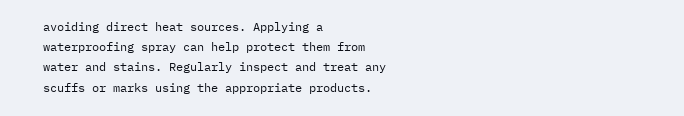avoiding direct heat sources. Applying a waterproofing spray can help protect them from water and stains. Regularly inspect and treat any scuffs or marks using the appropriate products.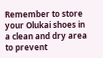Remember to store your Olukai shoes in a clean and dry area to prevent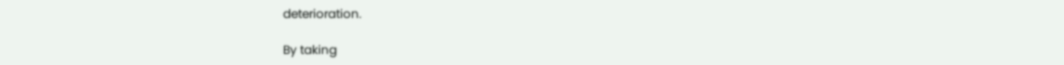deterioration.

By taking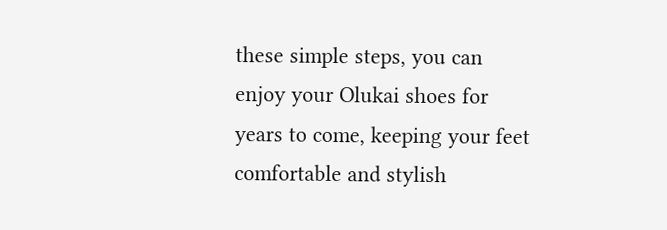these simple steps, you can enjoy your Olukai shoes for years to come, keeping your feet comfortable and stylish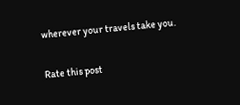wherever your travels take you.

Rate this post